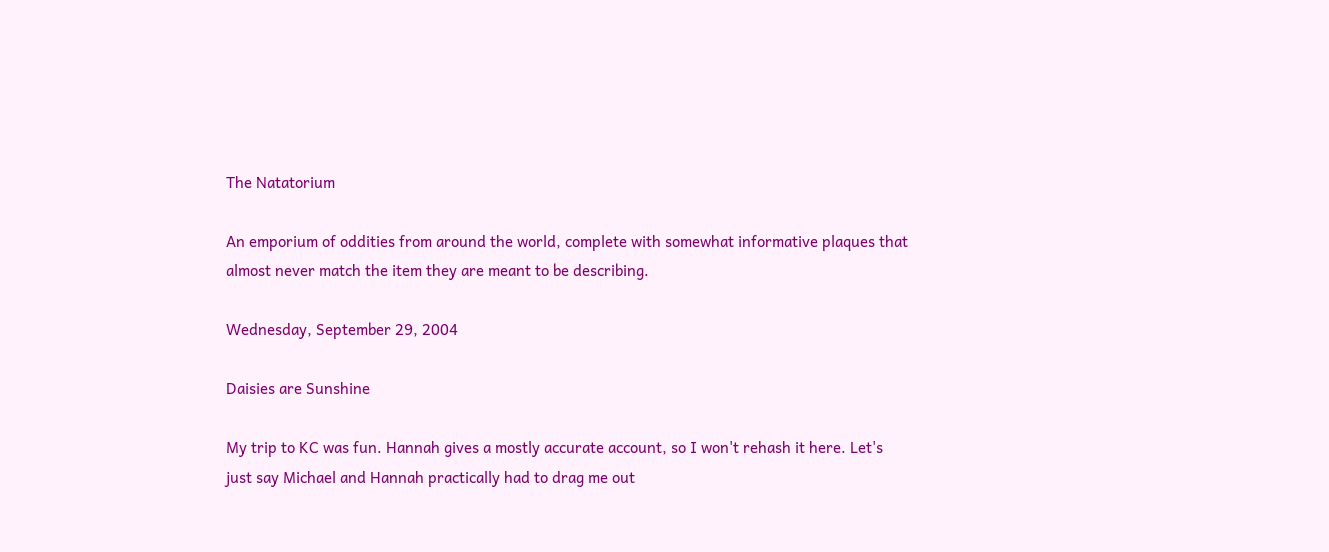The Natatorium

An emporium of oddities from around the world, complete with somewhat informative plaques that almost never match the item they are meant to be describing.

Wednesday, September 29, 2004

Daisies are Sunshine

My trip to KC was fun. Hannah gives a mostly accurate account, so I won't rehash it here. Let's just say Michael and Hannah practically had to drag me out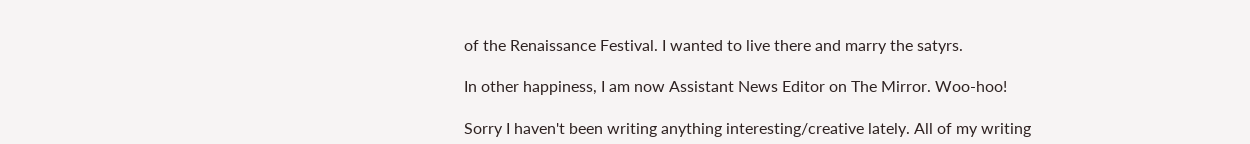of the Renaissance Festival. I wanted to live there and marry the satyrs.

In other happiness, I am now Assistant News Editor on The Mirror. Woo-hoo!

Sorry I haven't been writing anything interesting/creative lately. All of my writing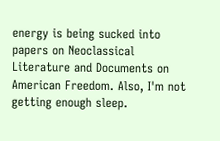energy is being sucked into papers on Neoclassical Literature and Documents on American Freedom. Also, I'm not getting enough sleep.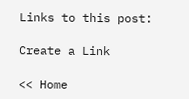Links to this post:

Create a Link

<< Home